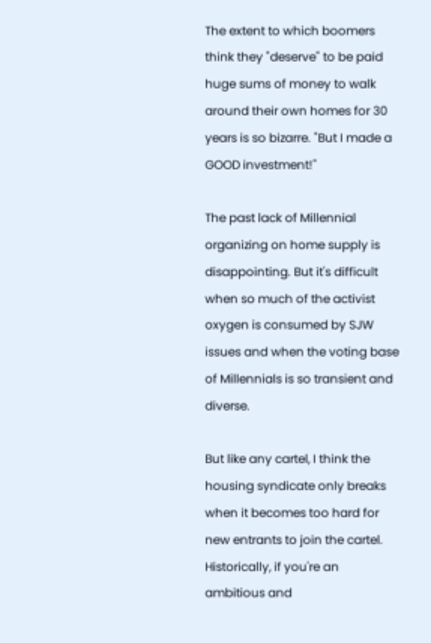The extent to which boomers think they "deserve" to be paid huge sums of money to walk around their own homes for 30 years is so bizarre. "But I made a GOOD investment!"

The past lack of Millennial organizing on home supply is disappointing. But it's difficult when so much of the activist oxygen is consumed by SJW issues and when the voting base of Millennials is so transient and diverse.

But like any cartel, I think the housing syndicate only breaks when it becomes too hard for new entrants to join the cartel. Historically, if you're an ambitious and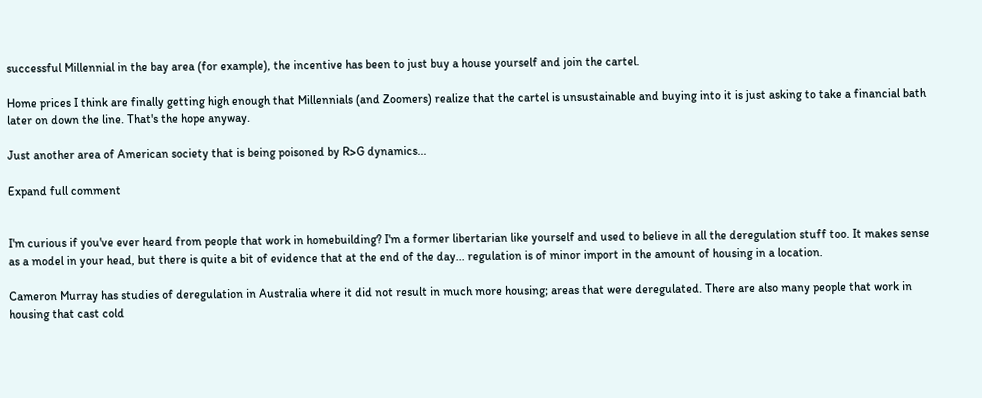successful Millennial in the bay area (for example), the incentive has been to just buy a house yourself and join the cartel.

Home prices I think are finally getting high enough that Millennials (and Zoomers) realize that the cartel is unsustainable and buying into it is just asking to take a financial bath later on down the line. That's the hope anyway.

Just another area of American society that is being poisoned by R>G dynamics...

Expand full comment


I'm curious if you've ever heard from people that work in homebuilding? I'm a former libertarian like yourself and used to believe in all the deregulation stuff too. It makes sense as a model in your head, but there is quite a bit of evidence that at the end of the day... regulation is of minor import in the amount of housing in a location.

Cameron Murray has studies of deregulation in Australia where it did not result in much more housing; areas that were deregulated. There are also many people that work in housing that cast cold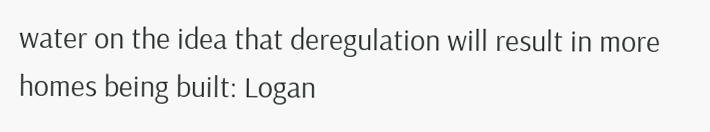water on the idea that deregulation will result in more homes being built: Logan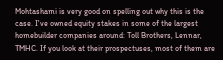Mohtashami is very good on spelling out why this is the case. I've owned equity stakes in some of the largest homebuilder companies around: Toll Brothers, Lennar, TMHC. If you look at their prospectuses, most of them are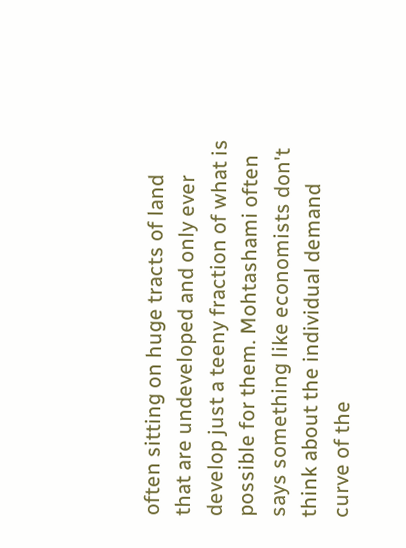often sitting on huge tracts of land that are undeveloped and only ever develop just a teeny fraction of what is possible for them. Mohtashami often says something like economists don't think about the individual demand curve of the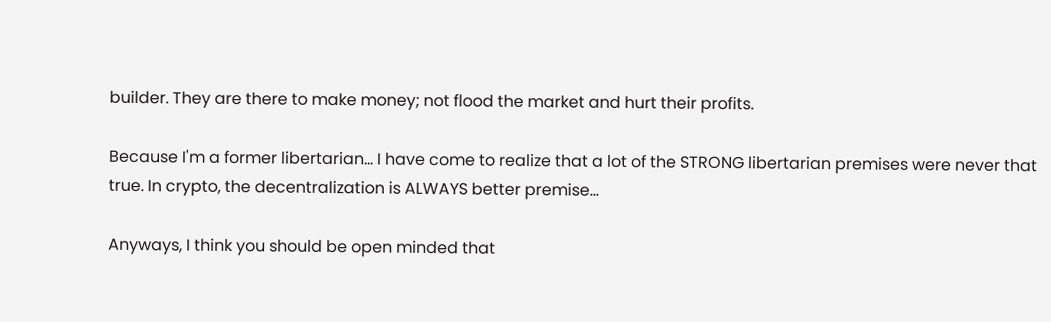builder. They are there to make money; not flood the market and hurt their profits.

Because I'm a former libertarian... I have come to realize that a lot of the STRONG libertarian premises were never that true. In crypto, the decentralization is ALWAYS better premise...

Anyways, I think you should be open minded that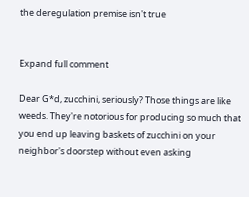the deregulation premise isn't true


Expand full comment

Dear G*d, zucchini, seriously? Those things are like weeds. They're notorious for producing so much that you end up leaving baskets of zucchini on your neighbor's doorstep without even asking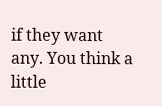if they want any. You think a little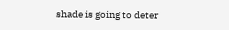shade is going to deter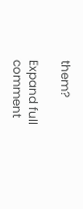them?

Expand full comment